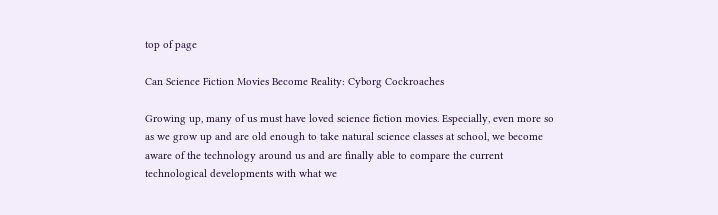top of page

Can Science Fiction Movies Become Reality: Cyborg Cockroaches

Growing up, many of us must have loved science fiction movies. Especially, even more so as we grow up and are old enough to take natural science classes at school, we become aware of the technology around us and are finally able to compare the current technological developments with what we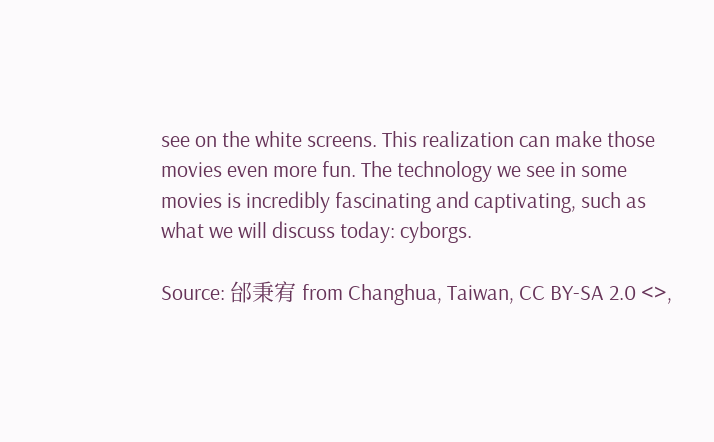see on the white screens. This realization can make those movies even more fun. The technology we see in some movies is incredibly fascinating and captivating, such as what we will discuss today: cyborgs.

Source: 邰秉宥 from Changhua, Taiwan, CC BY-SA 2.0 <>,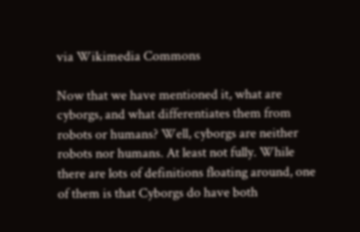via Wikimedia Commons

Now that we have mentioned it, what are cyborgs, and what differentiates them from robots or humans? Well, cyborgs are neither robots nor humans. At least not fully. While there are lots of definitions floating around, one of them is that Cyborgs do have both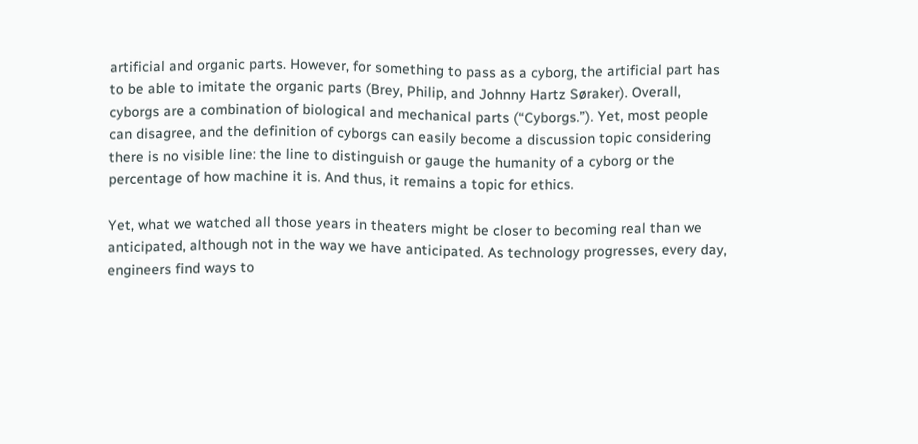artificial and organic parts. However, for something to pass as a cyborg, the artificial part has to be able to imitate the organic parts (Brey, Philip, and Johnny Hartz Søraker). Overall, cyborgs are a combination of biological and mechanical parts (“Cyborgs.”). Yet, most people can disagree, and the definition of cyborgs can easily become a discussion topic considering there is no visible line: the line to distinguish or gauge the humanity of a cyborg or the percentage of how machine it is. And thus, it remains a topic for ethics.

Yet, what we watched all those years in theaters might be closer to becoming real than we anticipated, although not in the way we have anticipated. As technology progresses, every day, engineers find ways to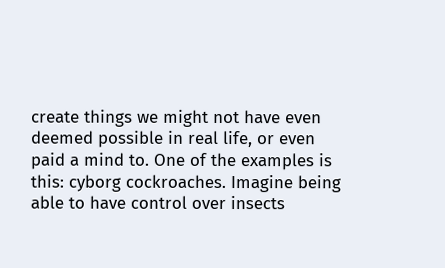create things we might not have even deemed possible in real life, or even paid a mind to. One of the examples is this: cyborg cockroaches. Imagine being able to have control over insects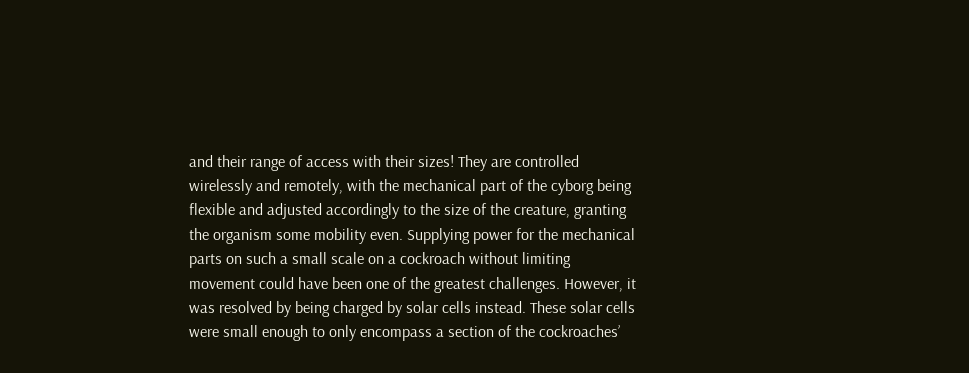and their range of access with their sizes! They are controlled wirelessly and remotely, with the mechanical part of the cyborg being flexible and adjusted accordingly to the size of the creature, granting the organism some mobility even. Supplying power for the mechanical parts on such a small scale on a cockroach without limiting movement could have been one of the greatest challenges. However, it was resolved by being charged by solar cells instead. These solar cells were small enough to only encompass a section of the cockroaches’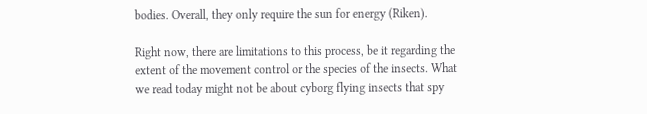bodies. Overall, they only require the sun for energy (Riken).

Right now, there are limitations to this process, be it regarding the extent of the movement control or the species of the insects. What we read today might not be about cyborg flying insects that spy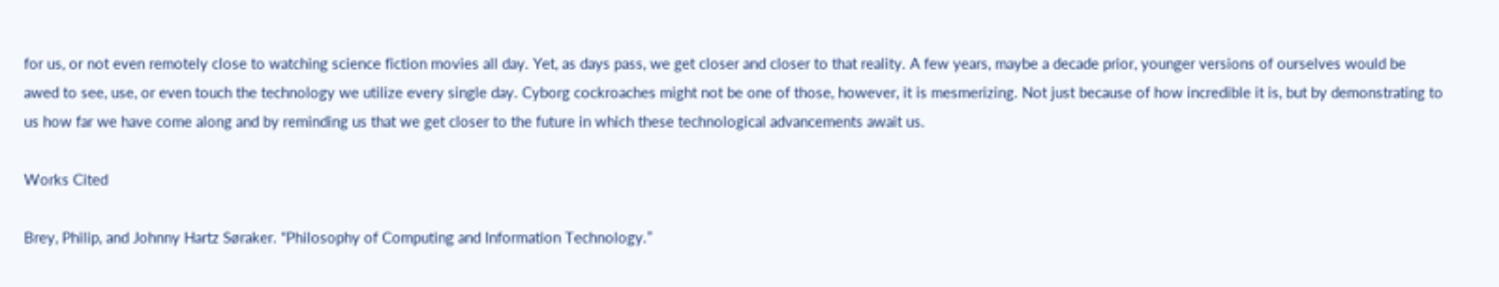for us, or not even remotely close to watching science fiction movies all day. Yet, as days pass, we get closer and closer to that reality. A few years, maybe a decade prior, younger versions of ourselves would be awed to see, use, or even touch the technology we utilize every single day. Cyborg cockroaches might not be one of those, however, it is mesmerizing. Not just because of how incredible it is, but by demonstrating to us how far we have come along and by reminding us that we get closer to the future in which these technological advancements await us.

Works Cited

Brey, Philip, and Johnny Hartz Søraker. “Philosophy of Computing and Information Technology.”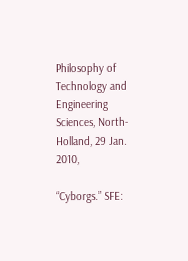Philosophy of Technology and Engineering Sciences, North-Holland, 29 Jan. 2010,

“Cyborgs.” SFE: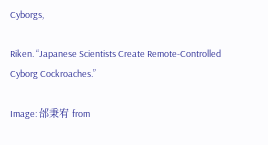Cyborgs,

Riken. “Japanese Scientists Create Remote-Controlled Cyborg Cockroaches.”

Image: 邰秉宥 from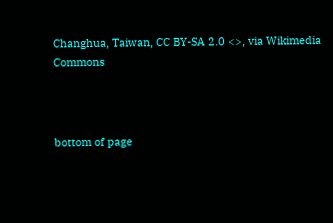Changhua, Taiwan, CC BY-SA 2.0 <>, via Wikimedia Commons



bottom of page